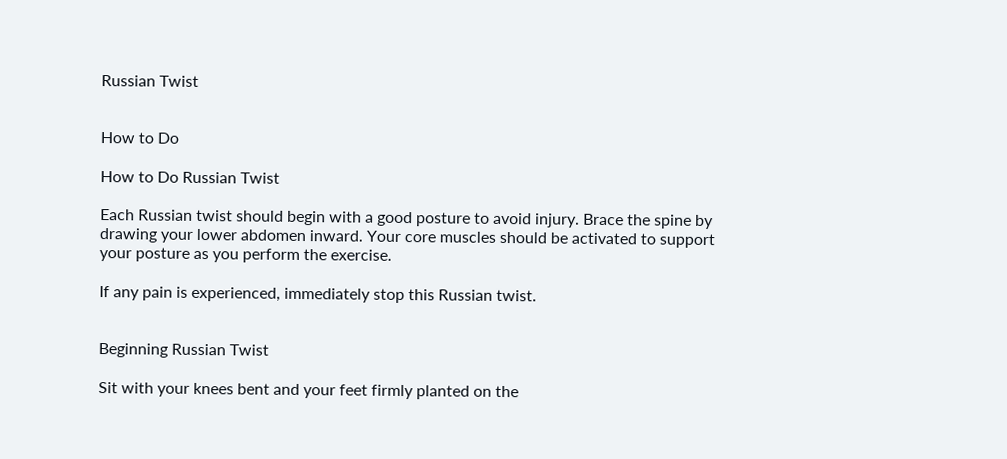Russian Twist


How to Do

How to Do Russian Twist

Each Russian twist should begin with a good posture to avoid injury. Brace the spine by drawing your lower abdomen inward. Your core muscles should be activated to support your posture as you perform the exercise.

If any pain is experienced, immediately stop this Russian twist.


Beginning Russian Twist

Sit with your knees bent and your feet firmly planted on the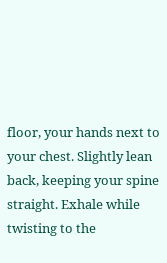floor, your hands next to your chest. Slightly lean back, keeping your spine straight. Exhale while twisting to the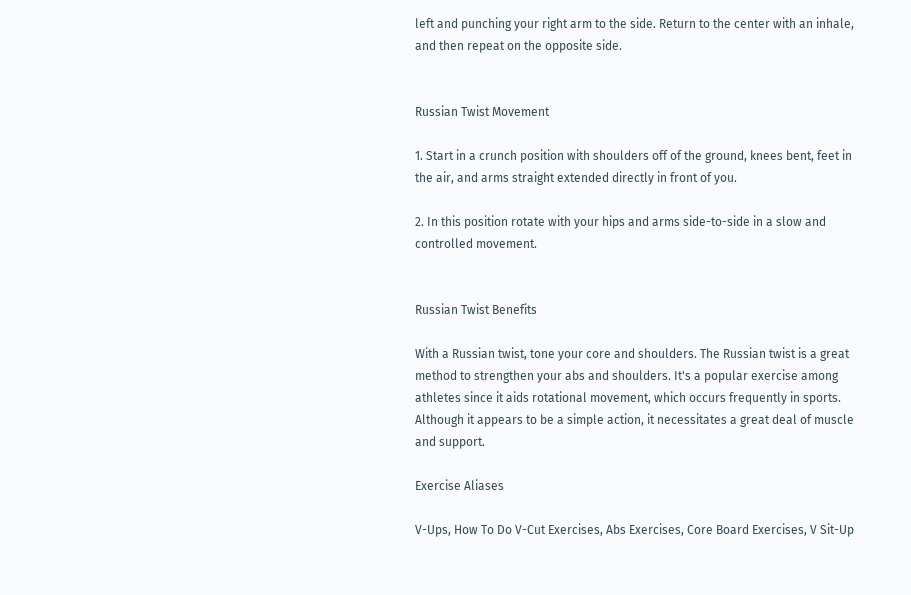left and punching your right arm to the side. Return to the center with an inhale, and then repeat on the opposite side.


Russian Twist Movement

1. Start in a crunch position with shoulders off of the ground, knees bent, feet in the air, and arms straight extended directly in front of you.

2. In this position rotate with your hips and arms side-to-side in a slow and controlled movement.


Russian Twist Benefits

With a Russian twist, tone your core and shoulders. The Russian twist is a great method to strengthen your abs and shoulders. It's a popular exercise among athletes since it aids rotational movement, which occurs frequently in sports. Although it appears to be a simple action, it necessitates a great deal of muscle and support.

Exercise Aliases

V-Ups, How To Do V-Cut Exercises, Abs Exercises, Core Board Exercises, V Sit-Up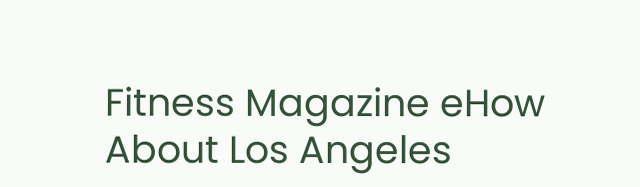Fitness Magazine eHow About Los Angeles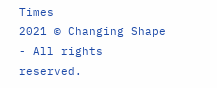Times
2021 © Changing Shape - All rights reserved.